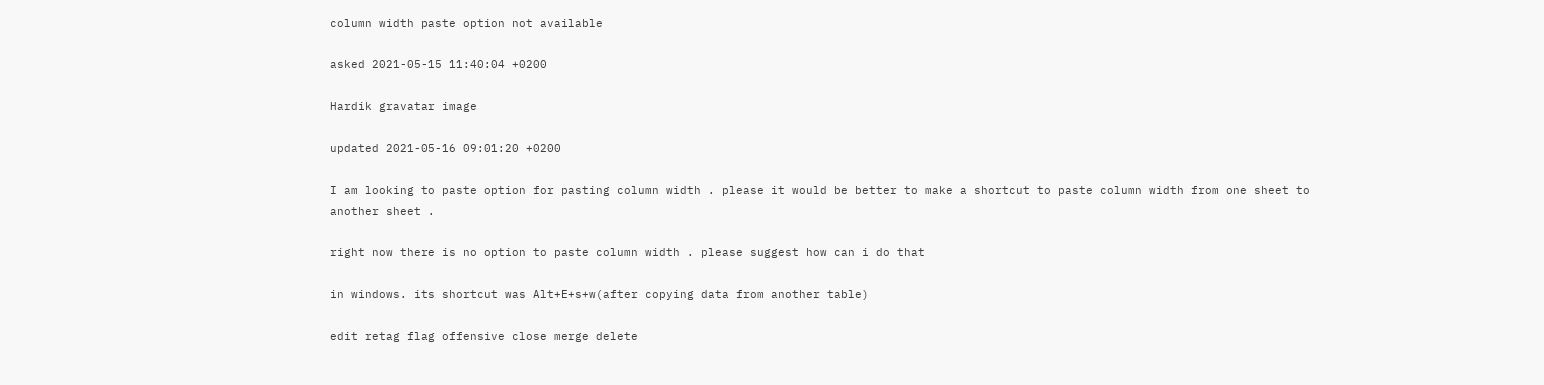column width paste option not available

asked 2021-05-15 11:40:04 +0200

Hardik gravatar image

updated 2021-05-16 09:01:20 +0200

I am looking to paste option for pasting column width . please it would be better to make a shortcut to paste column width from one sheet to another sheet .

right now there is no option to paste column width . please suggest how can i do that

in windows. its shortcut was Alt+E+s+w(after copying data from another table)

edit retag flag offensive close merge delete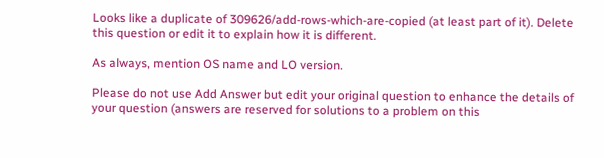Looks like a duplicate of 309626/add-rows-which-are-copied (at least part of it). Delete this question or edit it to explain how it is different.

As always, mention OS name and LO version.

Please do not use Add Answer but edit your original question to enhance the details of your question (answers are reserved for solutions to a problem on this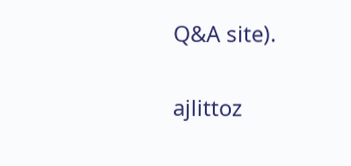Q&A site).

ajlittoz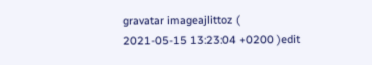gravatar imageajlittoz ( 2021-05-15 13:23:04 +0200 )edit